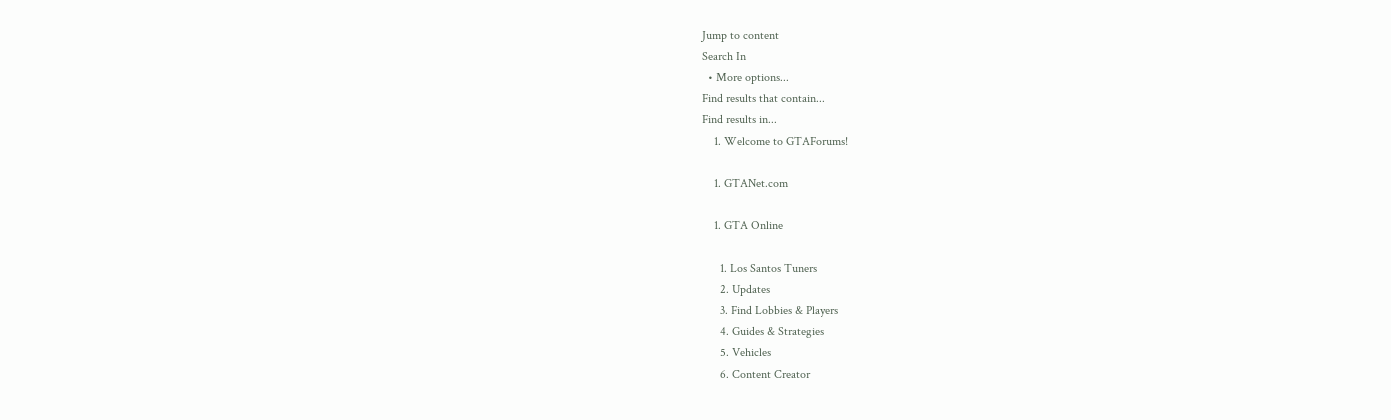Jump to content
Search In
  • More options...
Find results that contain...
Find results in...
    1. Welcome to GTAForums!

    1. GTANet.com

    1. GTA Online

      1. Los Santos Tuners
      2. Updates
      3. Find Lobbies & Players
      4. Guides & Strategies
      5. Vehicles
      6. Content Creator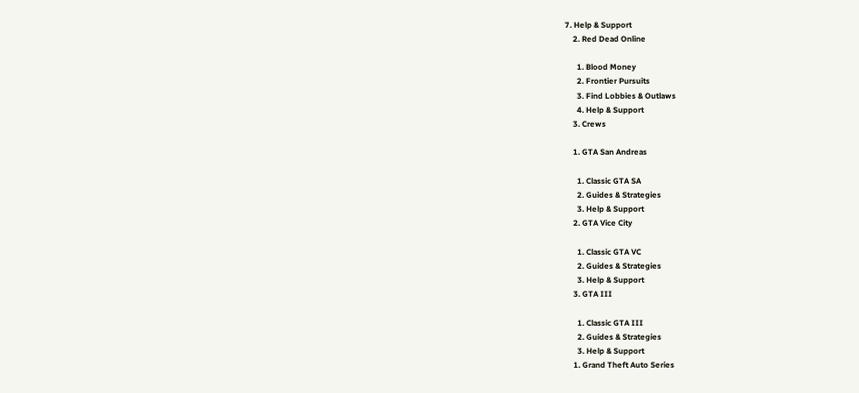7. Help & Support
    2. Red Dead Online

      1. Blood Money
      2. Frontier Pursuits
      3. Find Lobbies & Outlaws
      4. Help & Support
    3. Crews

    1. GTA San Andreas

      1. Classic GTA SA
      2. Guides & Strategies
      3. Help & Support
    2. GTA Vice City

      1. Classic GTA VC
      2. Guides & Strategies
      3. Help & Support
    3. GTA III

      1. Classic GTA III
      2. Guides & Strategies
      3. Help & Support
    1. Grand Theft Auto Series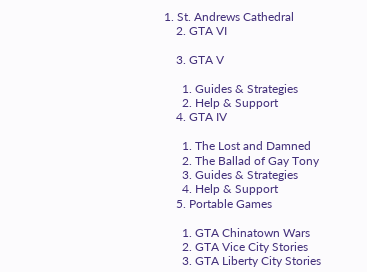1. St. Andrews Cathedral
    2. GTA VI

    3. GTA V

      1. Guides & Strategies
      2. Help & Support
    4. GTA IV

      1. The Lost and Damned
      2. The Ballad of Gay Tony
      3. Guides & Strategies
      4. Help & Support
    5. Portable Games

      1. GTA Chinatown Wars
      2. GTA Vice City Stories
      3. GTA Liberty City Stories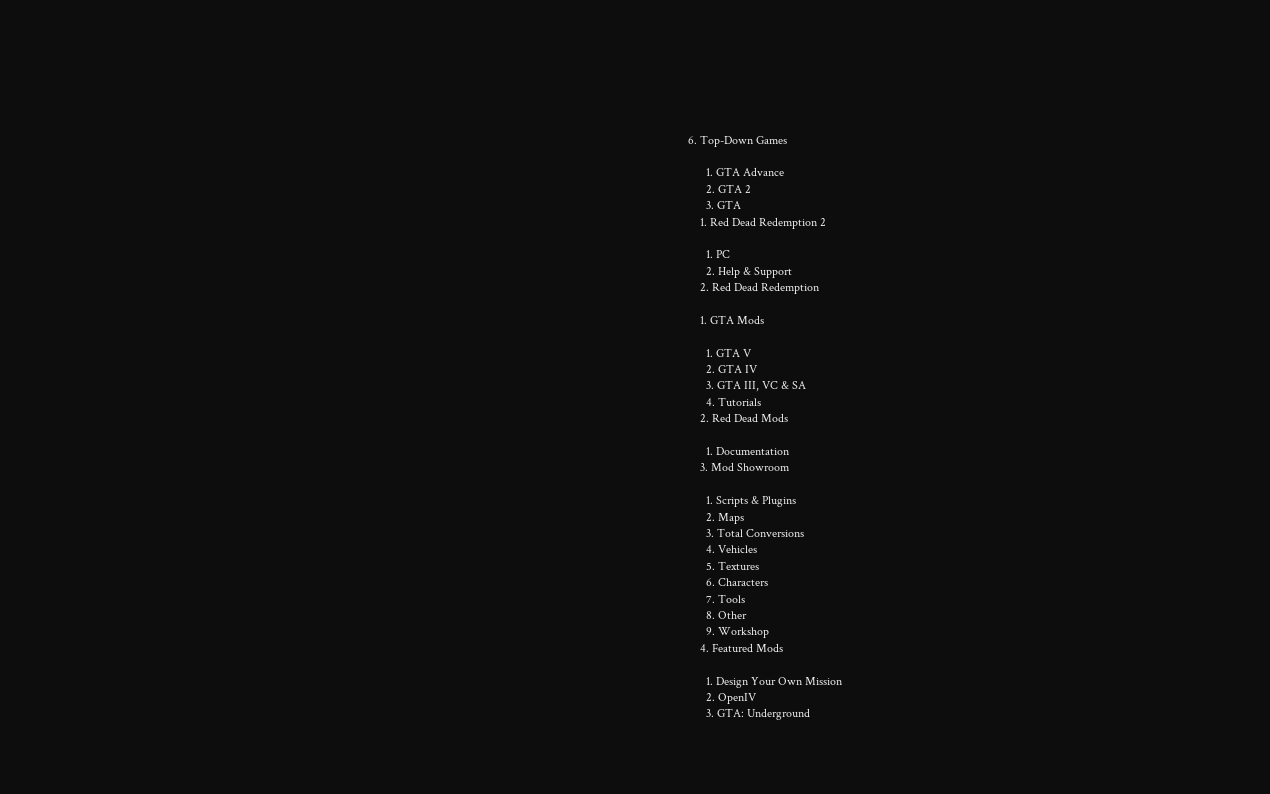6. Top-Down Games

      1. GTA Advance
      2. GTA 2
      3. GTA
    1. Red Dead Redemption 2

      1. PC
      2. Help & Support
    2. Red Dead Redemption

    1. GTA Mods

      1. GTA V
      2. GTA IV
      3. GTA III, VC & SA
      4. Tutorials
    2. Red Dead Mods

      1. Documentation
    3. Mod Showroom

      1. Scripts & Plugins
      2. Maps
      3. Total Conversions
      4. Vehicles
      5. Textures
      6. Characters
      7. Tools
      8. Other
      9. Workshop
    4. Featured Mods

      1. Design Your Own Mission
      2. OpenIV
      3. GTA: Underground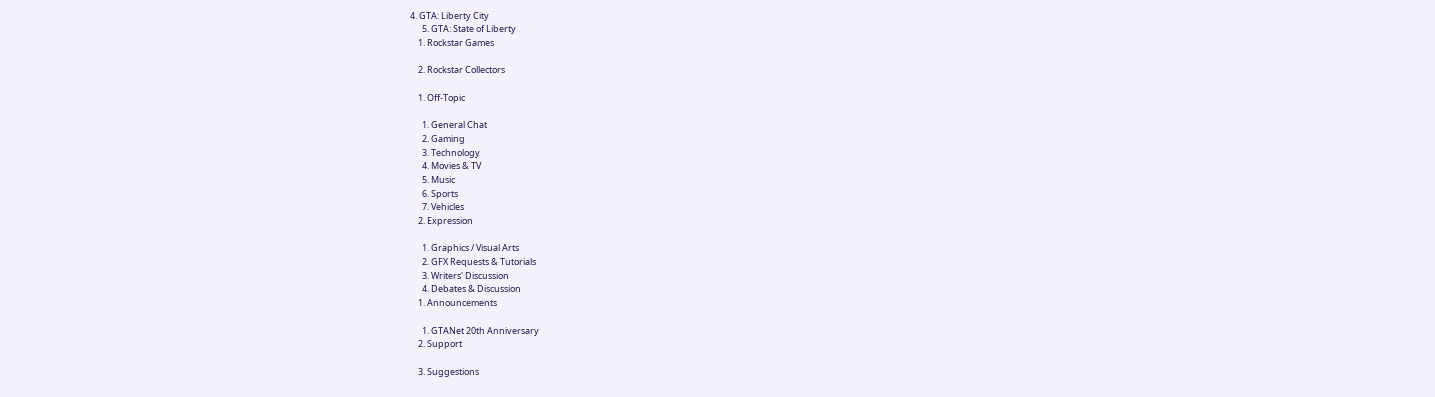4. GTA: Liberty City
      5. GTA: State of Liberty
    1. Rockstar Games

    2. Rockstar Collectors

    1. Off-Topic

      1. General Chat
      2. Gaming
      3. Technology
      4. Movies & TV
      5. Music
      6. Sports
      7. Vehicles
    2. Expression

      1. Graphics / Visual Arts
      2. GFX Requests & Tutorials
      3. Writers' Discussion
      4. Debates & Discussion
    1. Announcements

      1. GTANet 20th Anniversary
    2. Support

    3. Suggestions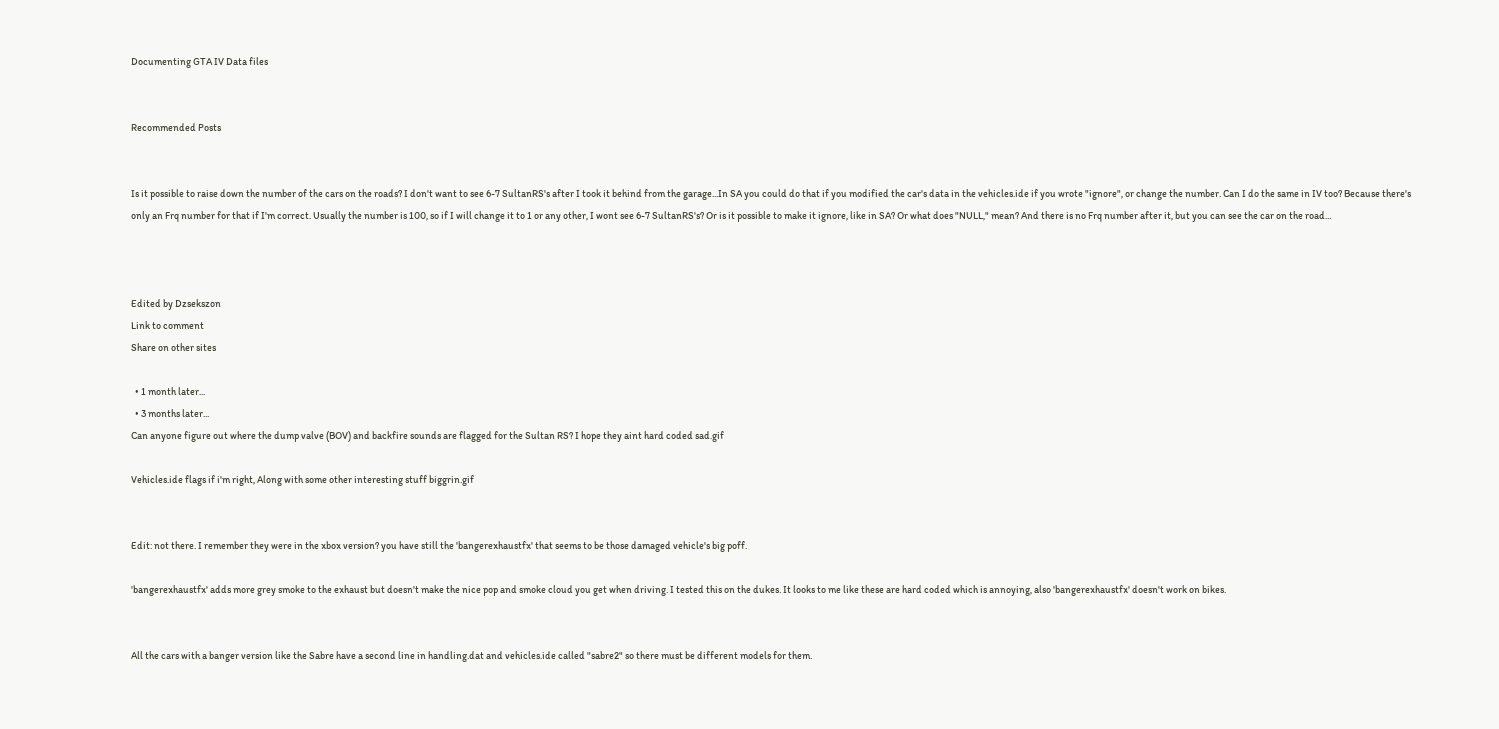Documenting GTA IV Data files


Recommended Posts


Is it possible to raise down the number of the cars on the roads? I don't want to see 6-7 SultanRS's after I took it behind from the garage...In SA you could do that if you modified the car's data in the vehicles.ide if you wrote "ignore", or change the number. Can I do the same in IV too? Because there's only an Frq number for that if I'm correct. Usually the number is 100, so if I will change it to 1 or any other, I wont see 6-7 SultanRS's? Or is it possible to make it ignore, like in SA? Or what does "NULL," mean? And there is no Frq number after it, but you can see the car on the road...



Edited by Dzsekszon
Link to comment
Share on other sites

  • 1 month later...
  • 3 months later...
Can anyone figure out where the dump valve (BOV) and backfire sounds are flagged for the Sultan RS? I hope they aint hard coded sad.gif

Vehicles.ide flags if i'm right, Along with some other interesting stuff biggrin.gif


Edit: not there. I remember they were in the xbox version? you have still the 'bangerexhaustfx' that seems to be those damaged vehicle's big poff.

'bangerexhaustfx' adds more grey smoke to the exhaust but doesn't make the nice pop and smoke cloud you get when driving. I tested this on the dukes. It looks to me like these are hard coded which is annoying, also 'bangerexhaustfx' doesn't work on bikes.


All the cars with a banger version like the Sabre have a second line in handling.dat and vehicles.ide called "sabre2" so there must be different models for them.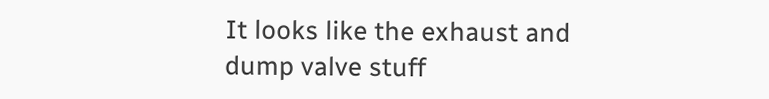It looks like the exhaust and dump valve stuff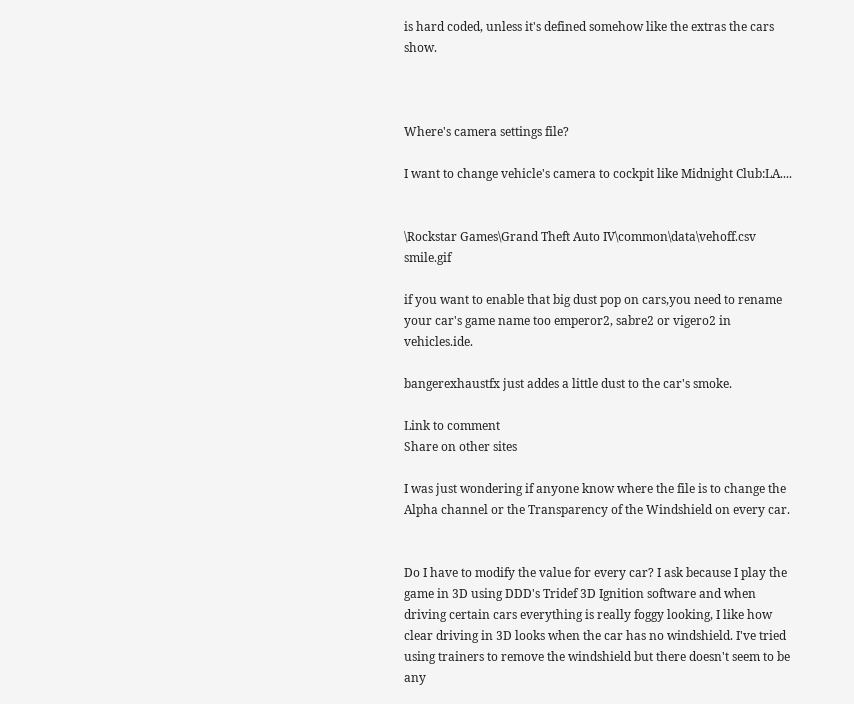is hard coded, unless it's defined somehow like the extras the cars show.



Where's camera settings file?

I want to change vehicle's camera to cockpit like Midnight Club:LA....


\Rockstar Games\Grand Theft Auto IV\common\data\vehoff.csv smile.gif

if you want to enable that big dust pop on cars,you need to rename your car's game name too emperor2, sabre2 or vigero2 in vehicles.ide.

bangerexhaustfx just addes a little dust to the car's smoke.

Link to comment
Share on other sites

I was just wondering if anyone know where the file is to change the Alpha channel or the Transparency of the Windshield on every car.


Do I have to modify the value for every car? I ask because I play the game in 3D using DDD's Tridef 3D Ignition software and when driving certain cars everything is really foggy looking, I like how clear driving in 3D looks when the car has no windshield. I've tried using trainers to remove the windshield but there doesn't seem to be any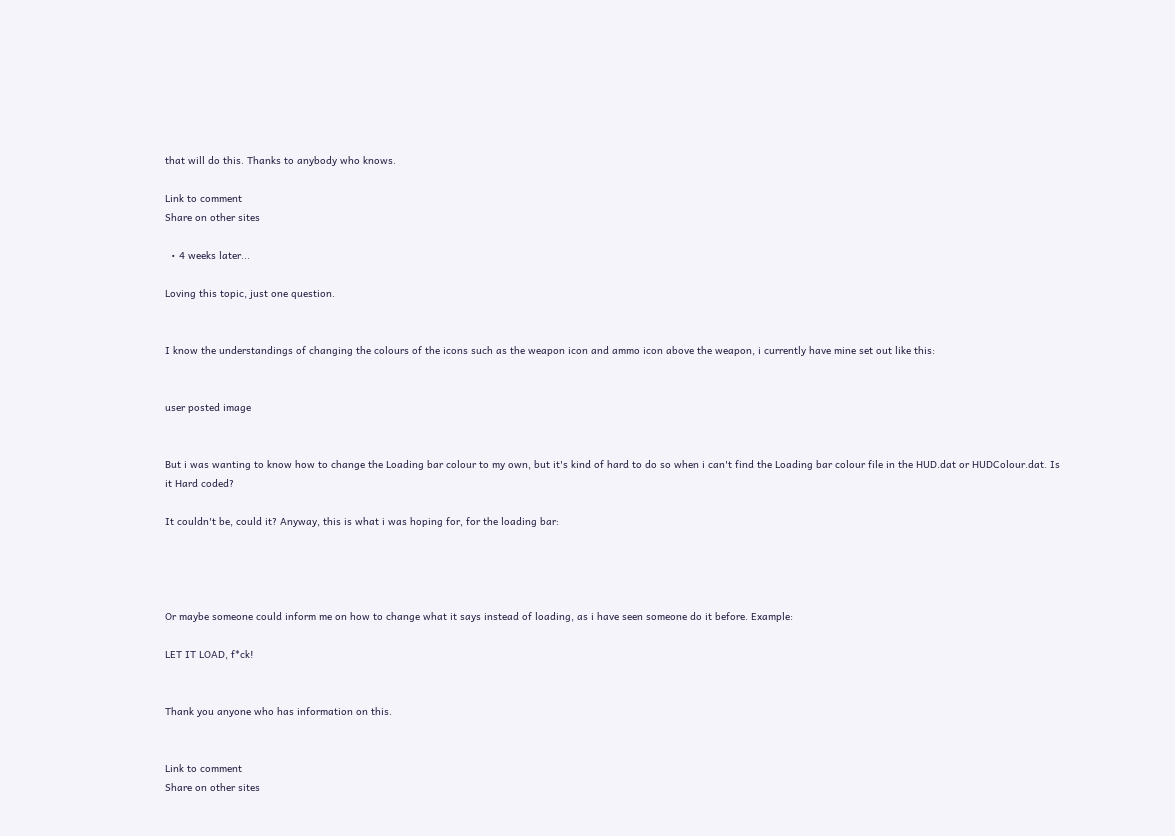that will do this. Thanks to anybody who knows.

Link to comment
Share on other sites

  • 4 weeks later...

Loving this topic, just one question.


I know the understandings of changing the colours of the icons such as the weapon icon and ammo icon above the weapon, i currently have mine set out like this:


user posted image


But i was wanting to know how to change the Loading bar colour to my own, but it's kind of hard to do so when i can't find the Loading bar colour file in the HUD.dat or HUDColour.dat. Is it Hard coded?

It couldn't be, could it? Anyway, this is what i was hoping for, for the loading bar:




Or maybe someone could inform me on how to change what it says instead of loading, as i have seen someone do it before. Example:

LET IT LOAD, f*ck!


Thank you anyone who has information on this.


Link to comment
Share on other sites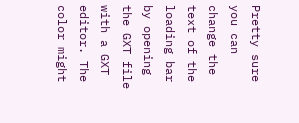Pretty sure you can change the text of the loading bar by opening the GXT file with a GXT editor. The color might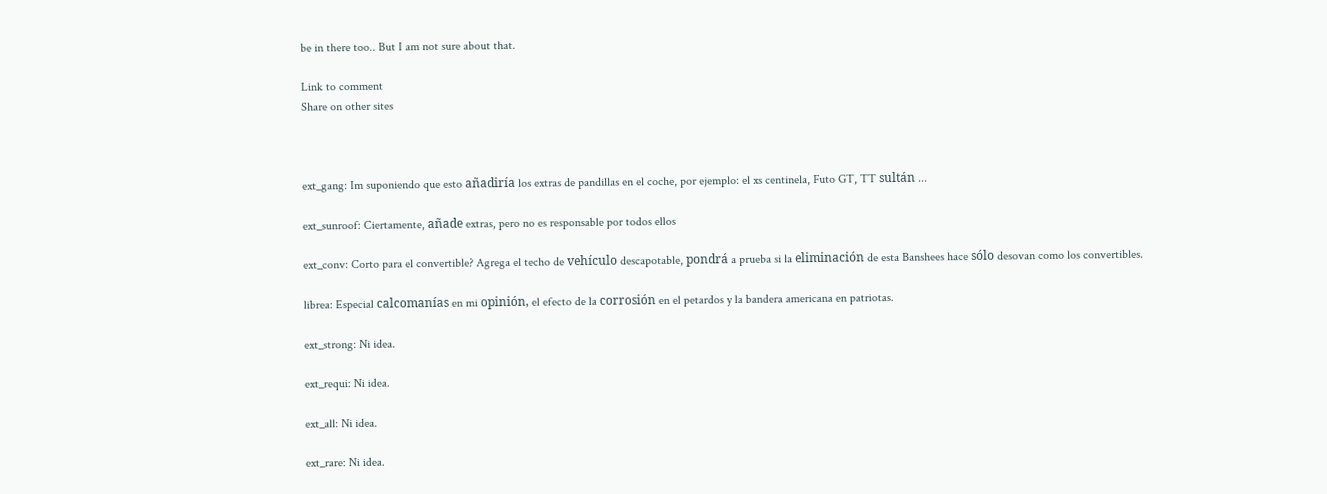be in there too.. But I am not sure about that.

Link to comment
Share on other sites



ext_gang: Im suponiendo que esto añadiría los extras de pandillas en el coche, por ejemplo: el xs centinela, Futo GT, TT sultán ...

ext_sunroof: Ciertamente, añade extras, pero no es responsable por todos ellos

ext_conv: Corto para el convertible? Agrega el techo de vehículo descapotable, pondrá a prueba si la eliminación de esta Banshees hace sólo desovan como los convertibles.

librea: Especial calcomanías en mi opinión, el efecto de la corrosión en el petardos y la bandera americana en patriotas.

ext_strong: Ni idea.

ext_requi: Ni idea.

ext_all: Ni idea.

ext_rare: Ni idea.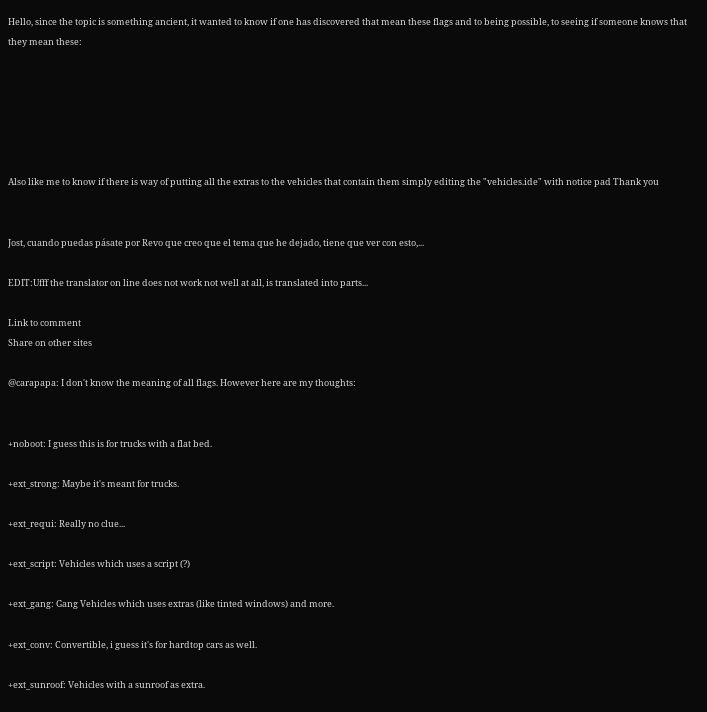Hello, since the topic is something ancient, it wanted to know if one has discovered that mean these flags and to being possible, to seeing if someone knows that they mean these:






Also like me to know if there is way of putting all the extras to the vehicles that contain them simply editing the "vehicles.ide" with notice pad Thank you


Jost, cuando puedas pásate por Revo que creo que el tema que he dejado, tiene que ver con esto,...

EDIT:Ufff the translator on line does not work not well at all, is translated into parts...

Link to comment
Share on other sites

@carapapa: I don't know the meaning of all flags. However here are my thoughts:


+noboot: I guess this is for trucks with a flat bed.

+ext_strong: Maybe it's meant for trucks.

+ext_requi: Really no clue...

+ext_script: Vehicles which uses a script (?)

+ext_gang: Gang Vehicles which uses extras (like tinted windows) and more.

+ext_conv: Convertible, i guess it's for hardtop cars as well.

+ext_sunroof: Vehicles with a sunroof as extra.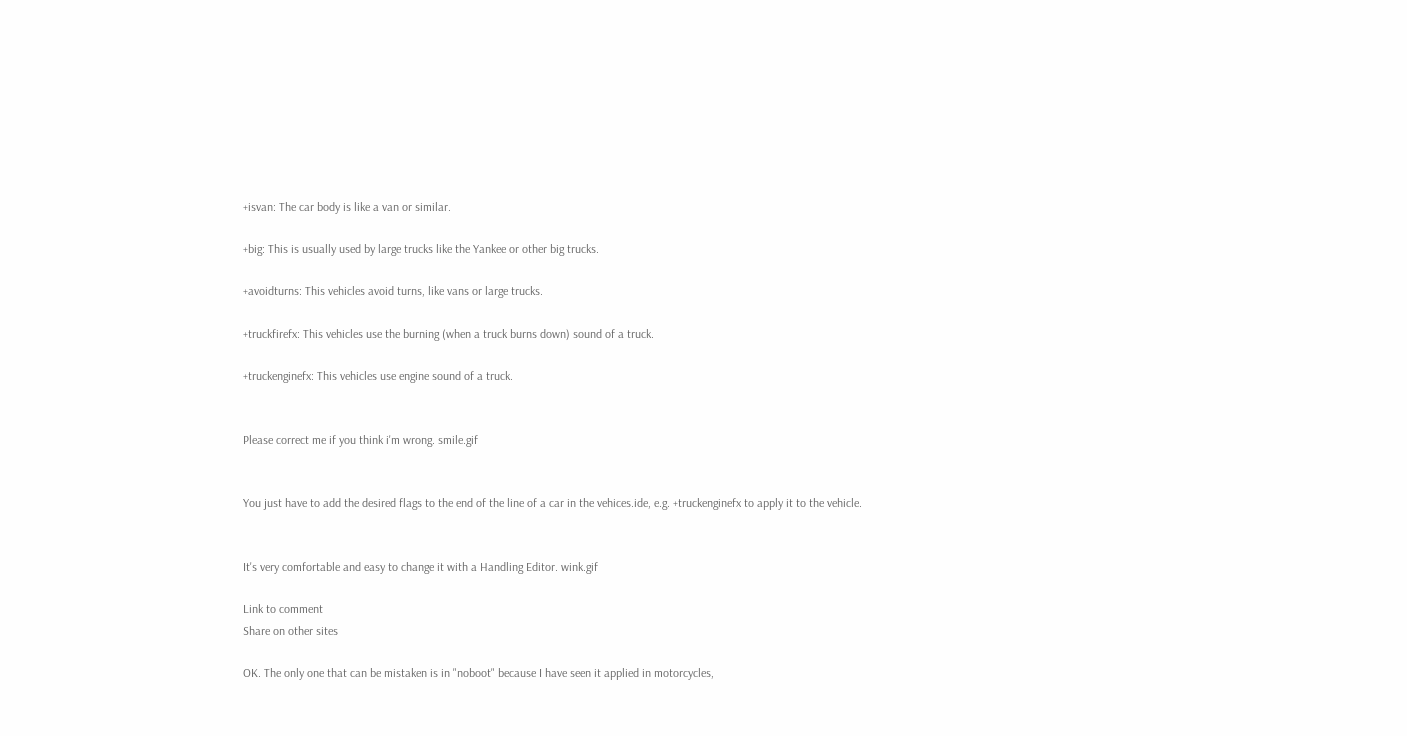+isvan: The car body is like a van or similar.

+big: This is usually used by large trucks like the Yankee or other big trucks.

+avoidturns: This vehicles avoid turns, like vans or large trucks.

+truckfirefx: This vehicles use the burning (when a truck burns down) sound of a truck.

+truckenginefx: This vehicles use engine sound of a truck.


Please correct me if you think i'm wrong. smile.gif


You just have to add the desired flags to the end of the line of a car in the vehices.ide, e.g. +truckenginefx to apply it to the vehicle.


It's very comfortable and easy to change it with a Handling Editor. wink.gif

Link to comment
Share on other sites

OK. The only one that can be mistaken is in "noboot" because I have seen it applied in motorcycles,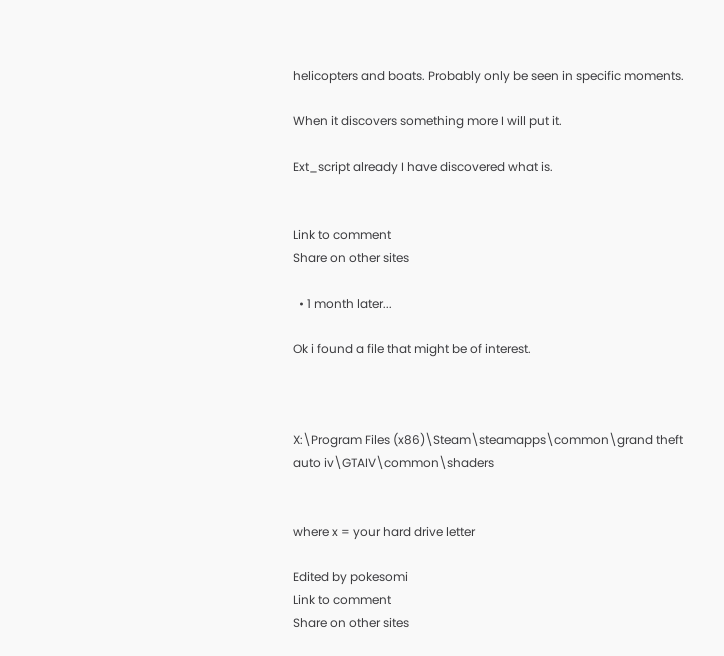helicopters and boats. Probably only be seen in specific moments.

When it discovers something more I will put it.

Ext_script already I have discovered what is.


Link to comment
Share on other sites

  • 1 month later...

Ok i found a file that might be of interest.



X:\Program Files (x86)\Steam\steamapps\common\grand theft auto iv\GTAIV\common\shaders


where x = your hard drive letter

Edited by pokesomi
Link to comment
Share on other sites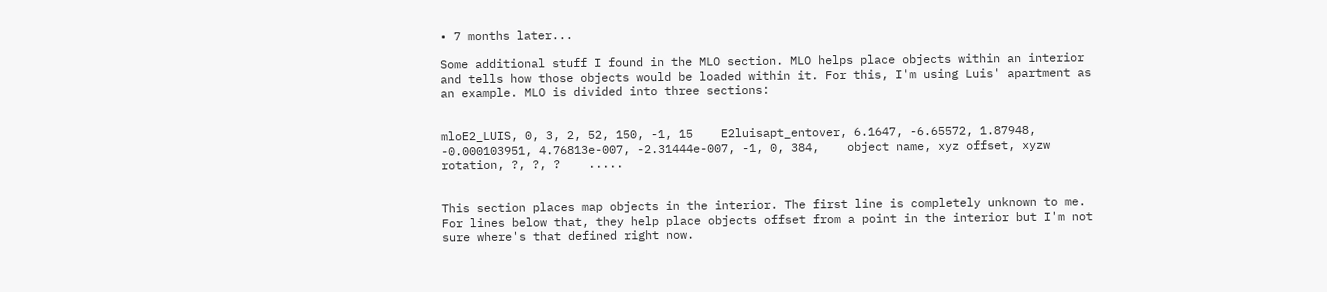• 7 months later...

Some additional stuff I found in the MLO section. MLO helps place objects within an interior and tells how those objects would be loaded within it. For this, I'm using Luis' apartment as an example. MLO is divided into three sections:


mloE2_LUIS, 0, 3, 2, 52, 150, -1, 15    E2luisapt_entover, 6.1647, -6.65572, 1.87948, -0.000103951, 4.76813e-007, -2.31444e-007, -1, 0, 384,    object name, xyz offset, xyzw rotation, ?, ?, ?    .....


This section places map objects in the interior. The first line is completely unknown to me. For lines below that, they help place objects offset from a point in the interior but I'm not sure where's that defined right now.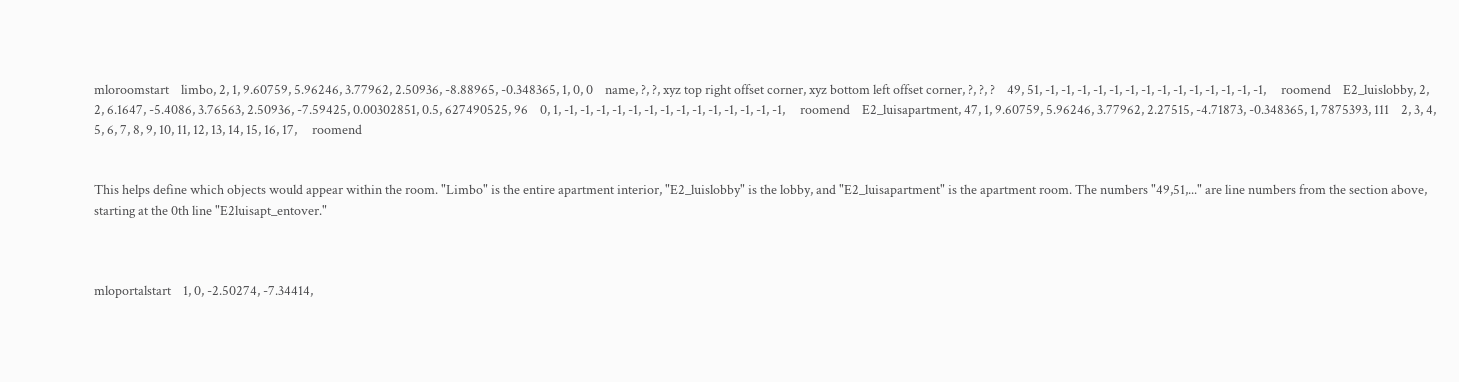mloroomstart    limbo, 2, 1, 9.60759, 5.96246, 3.77962, 2.50936, -8.88965, -0.348365, 1, 0, 0    name, ?, ?, xyz top right offset corner, xyz bottom left offset corner, ?, ?, ?    49, 51, -1, -1, -1, -1, -1, -1, -1, -1, -1, -1, -1, -1, -1, -1,     roomend    E2_luislobby, 2, 2, 6.1647, -5.4086, 3.76563, 2.50936, -7.59425, 0.00302851, 0.5, 627490525, 96    0, 1, -1, -1, -1, -1, -1, -1, -1, -1, -1, -1, -1, -1, -1, -1,     roomend    E2_luisapartment, 47, 1, 9.60759, 5.96246, 3.77962, 2.27515, -4.71873, -0.348365, 1, 7875393, 111    2, 3, 4, 5, 6, 7, 8, 9, 10, 11, 12, 13, 14, 15, 16, 17,     roomend


This helps define which objects would appear within the room. "Limbo" is the entire apartment interior, "E2_luislobby" is the lobby, and "E2_luisapartment" is the apartment room. The numbers "49,51,..." are line numbers from the section above, starting at the 0th line "E2luisapt_entover."



mloportalstart    1, 0, -2.50274, -7.34414,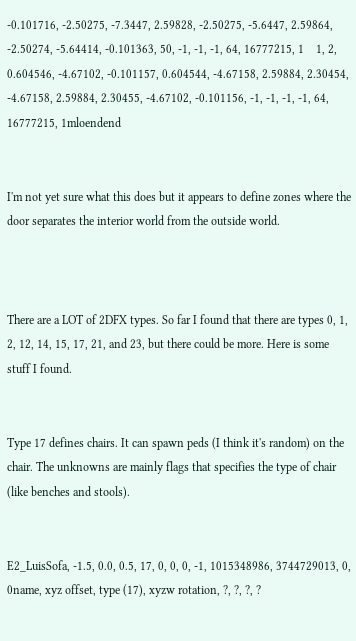-0.101716, -2.50275, -7.3447, 2.59828, -2.50275, -5.6447, 2.59864, -2.50274, -5.64414, -0.101363, 50, -1, -1, -1, 64, 16777215, 1    1, 2, 0.604546, -4.67102, -0.101157, 0.604544, -4.67158, 2.59884, 2.30454, -4.67158, 2.59884, 2.30455, -4.67102, -0.101156, -1, -1, -1, -1, 64, 16777215, 1mloendend


I'm not yet sure what this does but it appears to define zones where the door separates the interior world from the outside world.



There are a LOT of 2DFX types. So far I found that there are types 0, 1, 2, 12, 14, 15, 17, 21, and 23, but there could be more. Here is some stuff I found.


Type 17 defines chairs. It can spawn peds (I think it's random) on the chair. The unknowns are mainly flags that specifies the type of chair (like benches and stools).


E2_LuisSofa, -1.5, 0.0, 0.5, 17, 0, 0, 0, -1, 1015348986, 3744729013, 0, 0name, xyz offset, type (17), xyzw rotation, ?, ?, ?, ?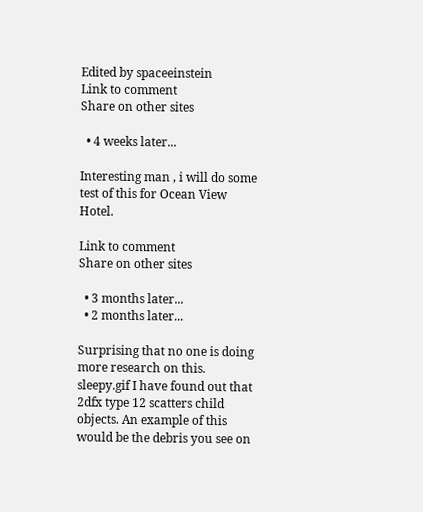Edited by spaceeinstein
Link to comment
Share on other sites

  • 4 weeks later...

Interesting man , i will do some test of this for Ocean View Hotel.

Link to comment
Share on other sites

  • 3 months later...
  • 2 months later...

Surprising that no one is doing more research on this. sleepy.gif I have found out that 2dfx type 12 scatters child objects. An example of this would be the debris you see on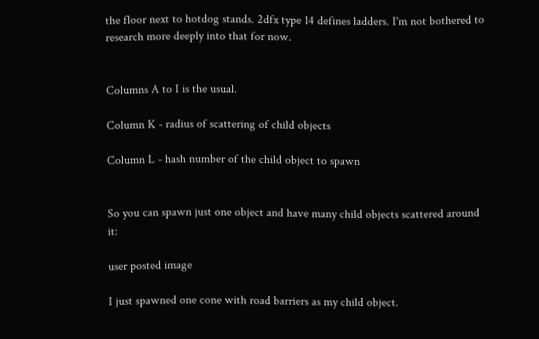the floor next to hotdog stands. 2dfx type 14 defines ladders. I'm not bothered to research more deeply into that for now.


Columns A to I is the usual.

Column K - radius of scattering of child objects

Column L - hash number of the child object to spawn


So you can spawn just one object and have many child objects scattered around it:

user posted image

I just spawned one cone with road barriers as my child object.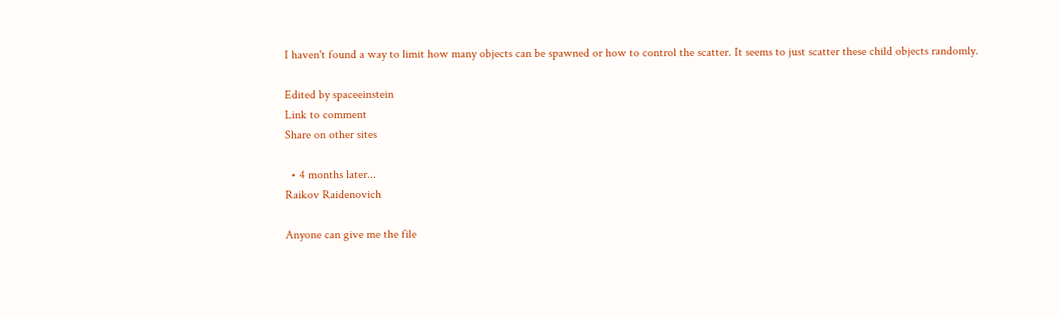I haven't found a way to limit how many objects can be spawned or how to control the scatter. It seems to just scatter these child objects randomly.

Edited by spaceeinstein
Link to comment
Share on other sites

  • 4 months later...
Raikov Raidenovich

Anyone can give me the file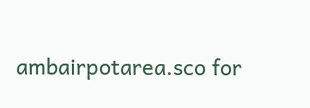ambairpotarea.sco for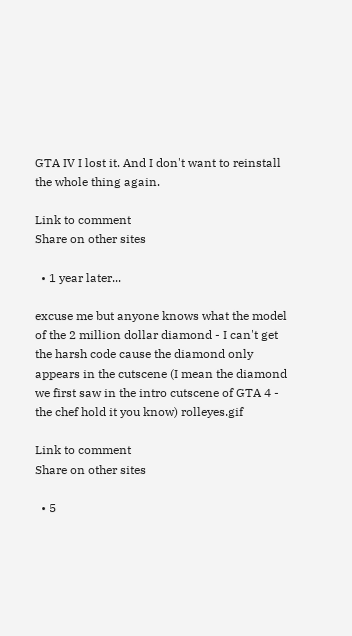GTA IV I lost it. And I don't want to reinstall the whole thing again.

Link to comment
Share on other sites

  • 1 year later...

excuse me but anyone knows what the model of the 2 million dollar diamond - I can't get the harsh code cause the diamond only appears in the cutscene (I mean the diamond we first saw in the intro cutscene of GTA 4 - the chef hold it you know) rolleyes.gif

Link to comment
Share on other sites

  • 5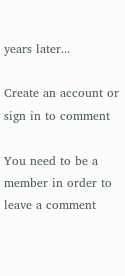years later...

Create an account or sign in to comment

You need to be a member in order to leave a comment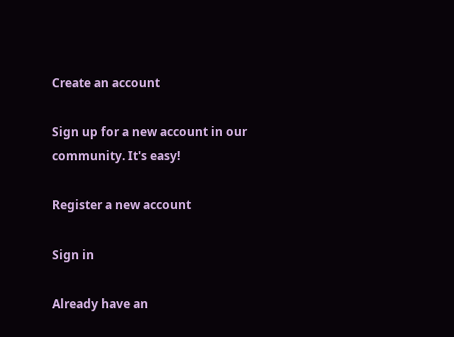Create an account

Sign up for a new account in our community. It's easy!

Register a new account

Sign in

Already have an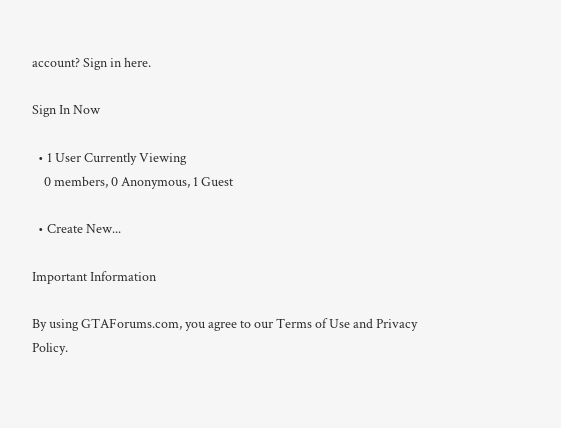account? Sign in here.

Sign In Now

  • 1 User Currently Viewing
    0 members, 0 Anonymous, 1 Guest

  • Create New...

Important Information

By using GTAForums.com, you agree to our Terms of Use and Privacy Policy.